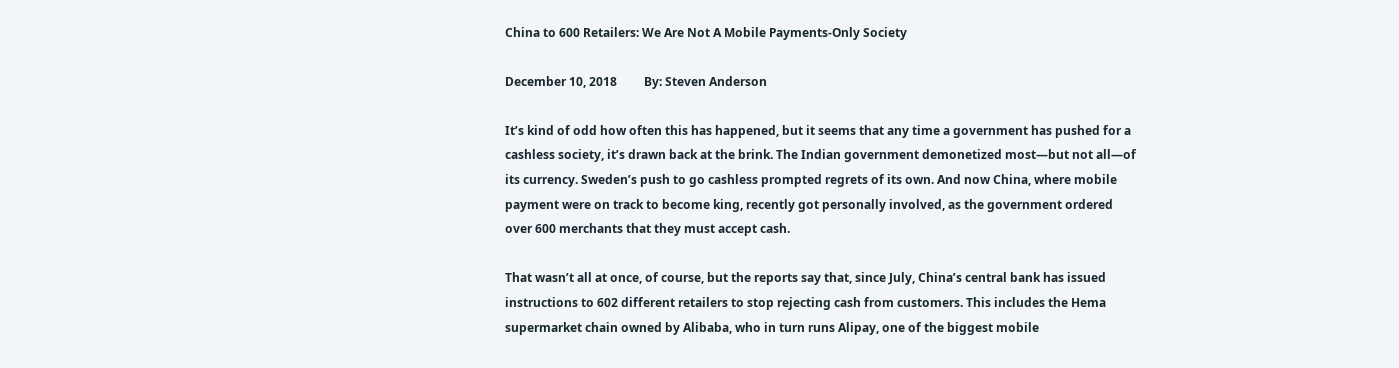China to 600 Retailers: We Are Not A Mobile Payments-Only Society

December 10, 2018         By: Steven Anderson

It’s kind of odd how often this has happened, but it seems that any time a government has pushed for a cashless society, it’s drawn back at the brink. The Indian government demonetized most—but not all—of its currency. Sweden’s push to go cashless prompted regrets of its own. And now China, where mobile payment were on track to become king, recently got personally involved, as the government ordered over 600 merchants that they must accept cash.

That wasn’t all at once, of course, but the reports say that, since July, China’s central bank has issued instructions to 602 different retailers to stop rejecting cash from customers. This includes the Hema supermarket chain owned by Alibaba, who in turn runs Alipay, one of the biggest mobile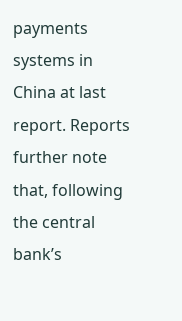payments systems in China at last report. Reports further note that, following the central bank’s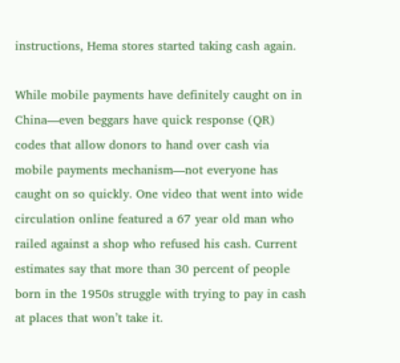instructions, Hema stores started taking cash again.

While mobile payments have definitely caught on in China—even beggars have quick response (QR) codes that allow donors to hand over cash via mobile payments mechanism—not everyone has caught on so quickly. One video that went into wide circulation online featured a 67 year old man who railed against a shop who refused his cash. Current estimates say that more than 30 percent of people born in the 1950s struggle with trying to pay in cash at places that won’t take it.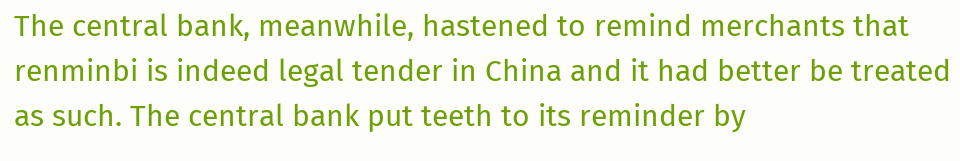The central bank, meanwhile, hastened to remind merchants that renminbi is indeed legal tender in China and it had better be treated as such. The central bank put teeth to its reminder by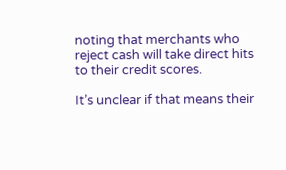noting that merchants who reject cash will take direct hits to their credit scores.

It’s unclear if that means their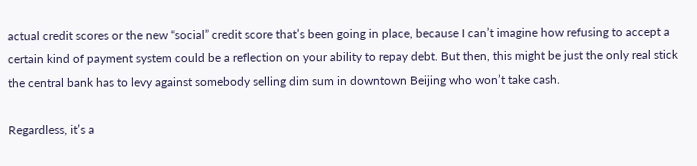actual credit scores or the new “social” credit score that’s been going in place, because I can’t imagine how refusing to accept a certain kind of payment system could be a reflection on your ability to repay debt. But then, this might be just the only real stick the central bank has to levy against somebody selling dim sum in downtown Beijing who won’t take cash.

Regardless, it’s a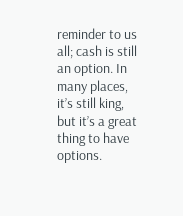reminder to us all; cash is still an option. In many places, it’s still king, but it’s a great thing to have options.